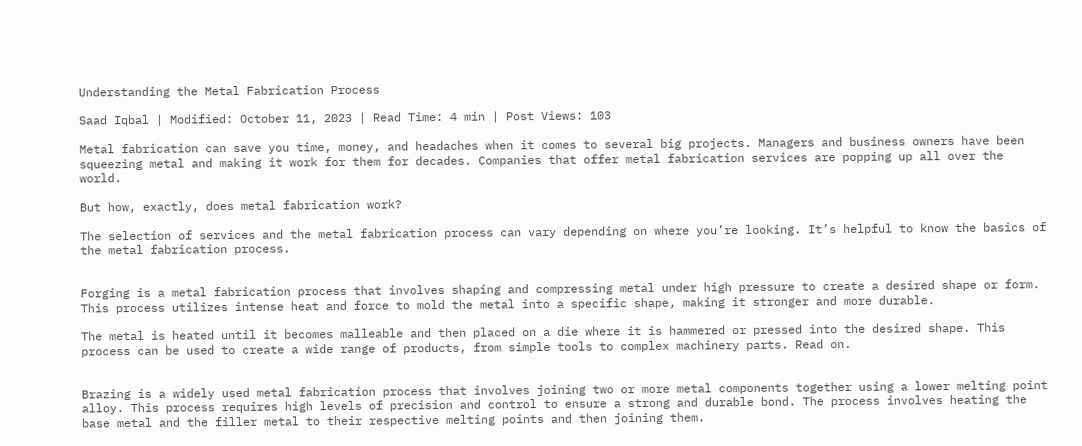Understanding the Metal Fabrication Process

Saad Iqbal | Modified: October 11, 2023 | Read Time: 4 min | Post Views: 103

Metal fabrication can save you time, money, and headaches when it comes to several big projects. Managers and business owners have been squeezing metal and making it work for them for decades. Companies that offer metal fabrication services are popping up all over the world.

But how, exactly, does metal fabrication work?

The selection of services and the metal fabrication process can vary depending on where you’re looking. It’s helpful to know the basics of the metal fabrication process.


Forging is a metal fabrication process that involves shaping and compressing metal under high pressure to create a desired shape or form. This process utilizes intense heat and force to mold the metal into a specific shape, making it stronger and more durable.

The metal is heated until it becomes malleable and then placed on a die where it is hammered or pressed into the desired shape. This process can be used to create a wide range of products, from simple tools to complex machinery parts. Read on.


Brazing is a widely used metal fabrication process that involves joining two or more metal components together using a lower melting point alloy. This process requires high levels of precision and control to ensure a strong and durable bond. The process involves heating the base metal and the filler metal to their respective melting points and then joining them.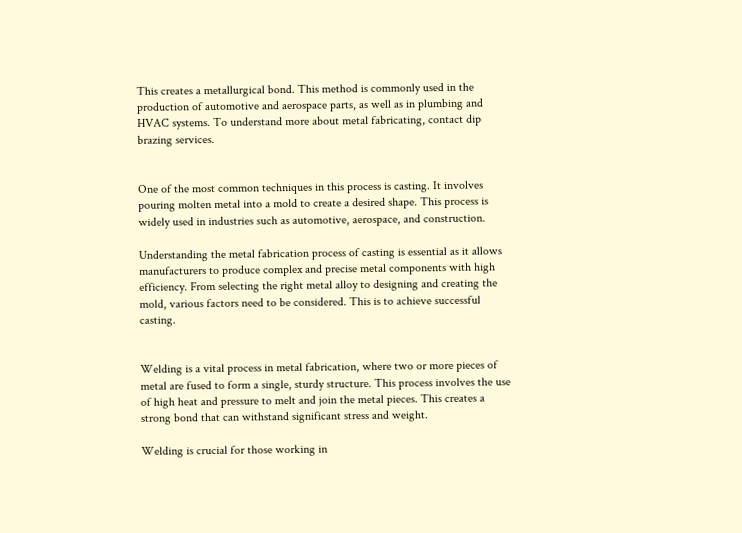This creates a metallurgical bond. This method is commonly used in the production of automotive and aerospace parts, as well as in plumbing and HVAC systems. To understand more about metal fabricating, contact dip brazing services.


One of the most common techniques in this process is casting. It involves pouring molten metal into a mold to create a desired shape. This process is widely used in industries such as automotive, aerospace, and construction.

Understanding the metal fabrication process of casting is essential as it allows manufacturers to produce complex and precise metal components with high efficiency. From selecting the right metal alloy to designing and creating the mold, various factors need to be considered. This is to achieve successful casting.


Welding is a vital process in metal fabrication, where two or more pieces of metal are fused to form a single, sturdy structure. This process involves the use of high heat and pressure to melt and join the metal pieces. This creates a strong bond that can withstand significant stress and weight.

Welding is crucial for those working in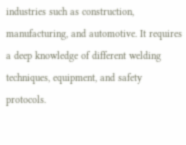industries such as construction, manufacturing, and automotive. It requires a deep knowledge of different welding techniques, equipment, and safety protocols.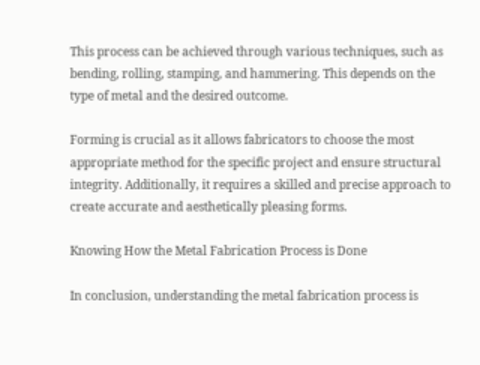This process can be achieved through various techniques, such as bending, rolling, stamping, and hammering. This depends on the type of metal and the desired outcome.

Forming is crucial as it allows fabricators to choose the most appropriate method for the specific project and ensure structural integrity. Additionally, it requires a skilled and precise approach to create accurate and aesthetically pleasing forms.

Knowing How the Metal Fabrication Process is Done

In conclusion, understanding the metal fabrication process is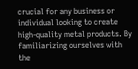crucial for any business or individual looking to create high-quality metal products. By familiarizing ourselves with the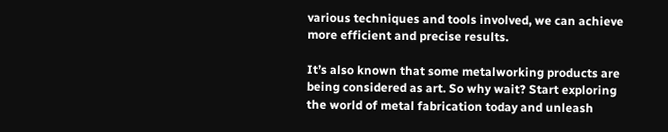various techniques and tools involved, we can achieve more efficient and precise results.

It’s also known that some metalworking products are being considered as art. So why wait? Start exploring the world of metal fabrication today and unleash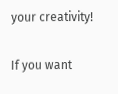your creativity!

If you want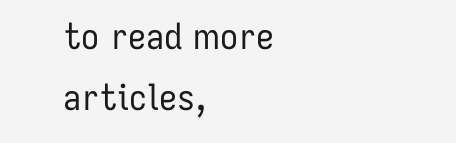to read more articles,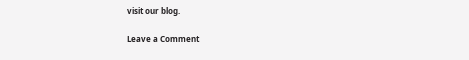visit our blog.

Leave a Comment